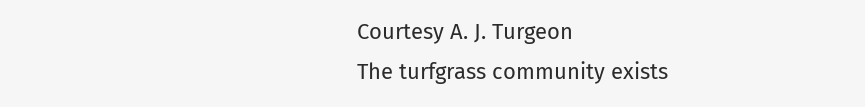Courtesy A. J. Turgeon
The turfgrass community exists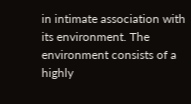in intimate association with its environment. The environment consists of a highly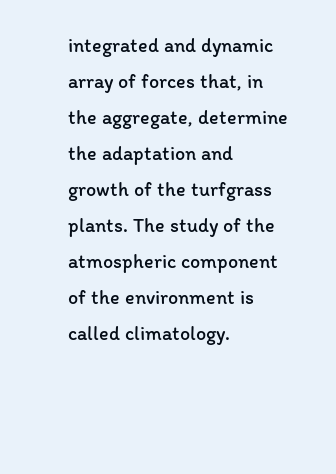integrated and dynamic array of forces that, in the aggregate, determine the adaptation and growth of the turfgrass plants. The study of the atmospheric component of the environment is called climatology.